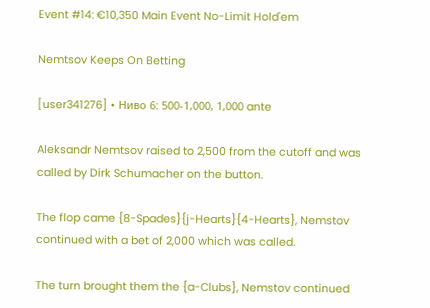Event #14: €10,350 Main Event No-Limit Hold'em

Nemtsov Keeps On Betting

[user341276] • Ниво 6: 500-1,000, 1,000 ante

Aleksandr Nemtsov raised to 2,500 from the cutoff and was called by Dirk Schumacher on the button.

The flop came {8-Spades}{j-Hearts}{4-Hearts}, Nemstov continued with a bet of 2,000 which was called.

The turn brought them the {a-Clubs}, Nemstov continued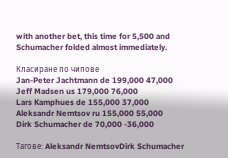with another bet, this time for 5,500 and Schumacher folded almost immediately.

Класиране по чипове
Jan-Peter Jachtmann de 199,000 47,000
Jeff Madsen us 179,000 76,000
Lars Kamphues de 155,000 37,000
Aleksandr Nemtsov ru 155,000 55,000
Dirk Schumacher de 70,000 -36,000

Тагове: Aleksandr NemtsovDirk Schumacher